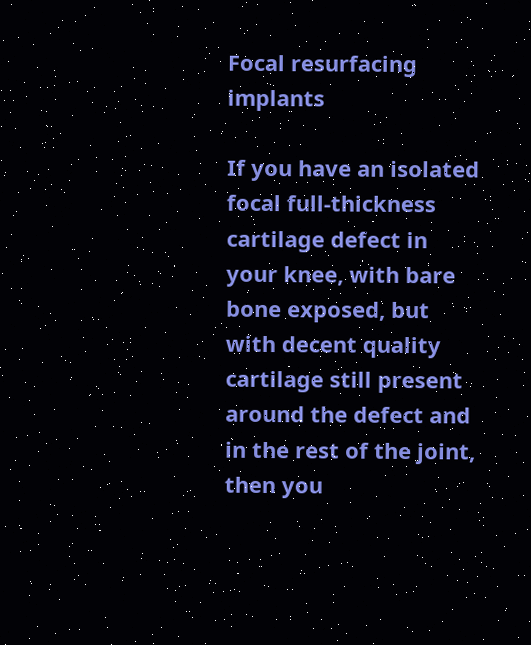Focal resurfacing implants

If you have an isolated focal full-thickness cartilage defect in your knee, with bare bone exposed, but with decent quality cartilage still present around the defect and in the rest of the joint, then you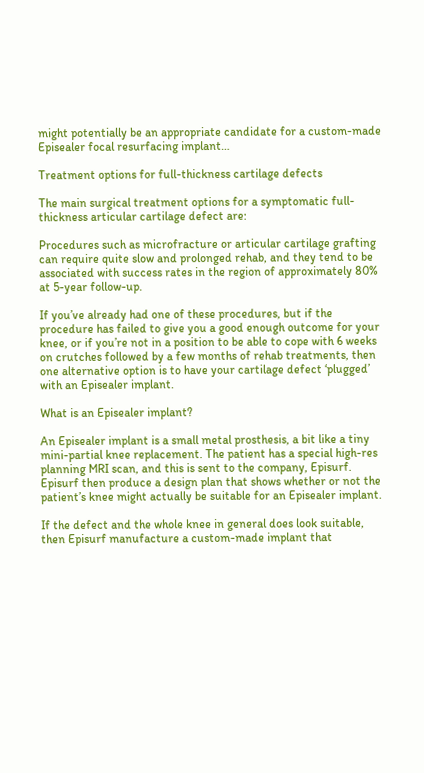might potentially be an appropriate candidate for a custom-made Episealer focal resurfacing implant…

Treatment options for full-thickness cartilage defects

The main surgical treatment options for a symptomatic full-thickness articular cartilage defect are:

Procedures such as microfracture or articular cartilage grafting can require quite slow and prolonged rehab, and they tend to be associated with success rates in the region of approximately 80% at 5-year follow-up.

If you’ve already had one of these procedures, but if the procedure has failed to give you a good enough outcome for your knee, or if you’re not in a position to be able to cope with 6 weeks on crutches followed by a few months of rehab treatments, then one alternative option is to have your cartilage defect ‘plugged’ with an Episealer implant.

What is an Episealer implant?

An Episealer implant is a small metal prosthesis, a bit like a tiny mini-partial knee replacement. The patient has a special high-res planning MRI scan, and this is sent to the company, Episurf. Episurf then produce a design plan that shows whether or not the patient’s knee might actually be suitable for an Episealer implant.

If the defect and the whole knee in general does look suitable, then Episurf manufacture a custom-made implant that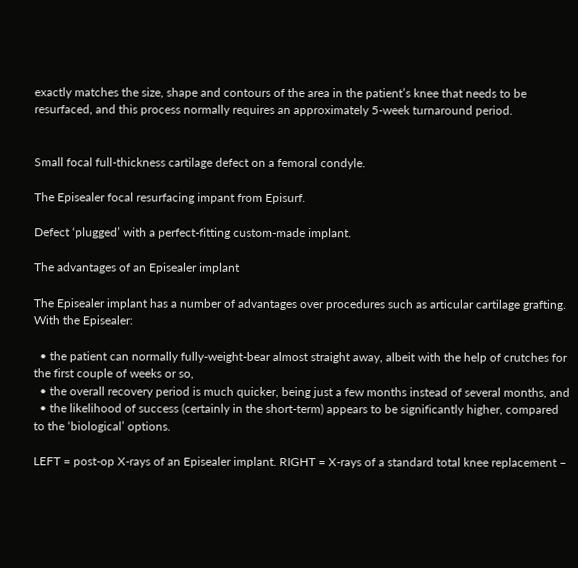exactly matches the size, shape and contours of the area in the patient’s knee that needs to be resurfaced, and this process normally requires an approximately 5-week turnaround period.


Small focal full-thickness cartilage defect on a femoral condyle.

The Episealer focal resurfacing impant from Episurf.

Defect ‘plugged’ with a perfect-fitting custom-made implant.

The advantages of an Episealer implant

The Episealer implant has a number of advantages over procedures such as articular cartilage grafting. With the Episealer:

  • the patient can normally fully-weight-bear almost straight away, albeit with the help of crutches for the first couple of weeks or so,
  • the overall recovery period is much quicker, being just a few months instead of several months, and
  • the likelihood of success (certainly in the short-term) appears to be significantly higher, compared to the ‘biological’ options.

LEFT = post-op X-rays of an Episealer implant. RIGHT = X-rays of a standard total knee replacement –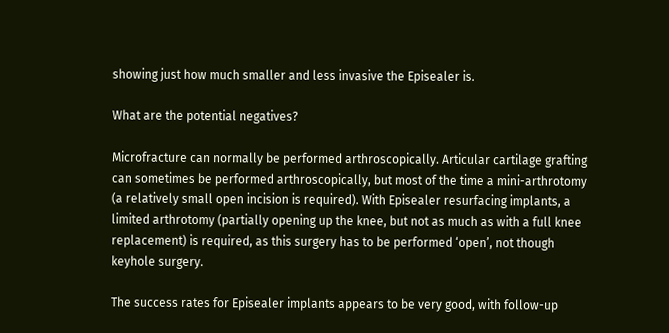showing just how much smaller and less invasive the Episealer is.

What are the potential negatives?

Microfracture can normally be performed arthroscopically. Articular cartilage grafting can sometimes be performed arthroscopically, but most of the time a mini-arthrotomy (a relatively small open incision is required). With Episealer resurfacing implants, a limited arthrotomy (partially opening up the knee, but not as much as with a full knee replacement) is required, as this surgery has to be performed ‘open’, not though keyhole surgery.

The success rates for Episealer implants appears to be very good, with follow-up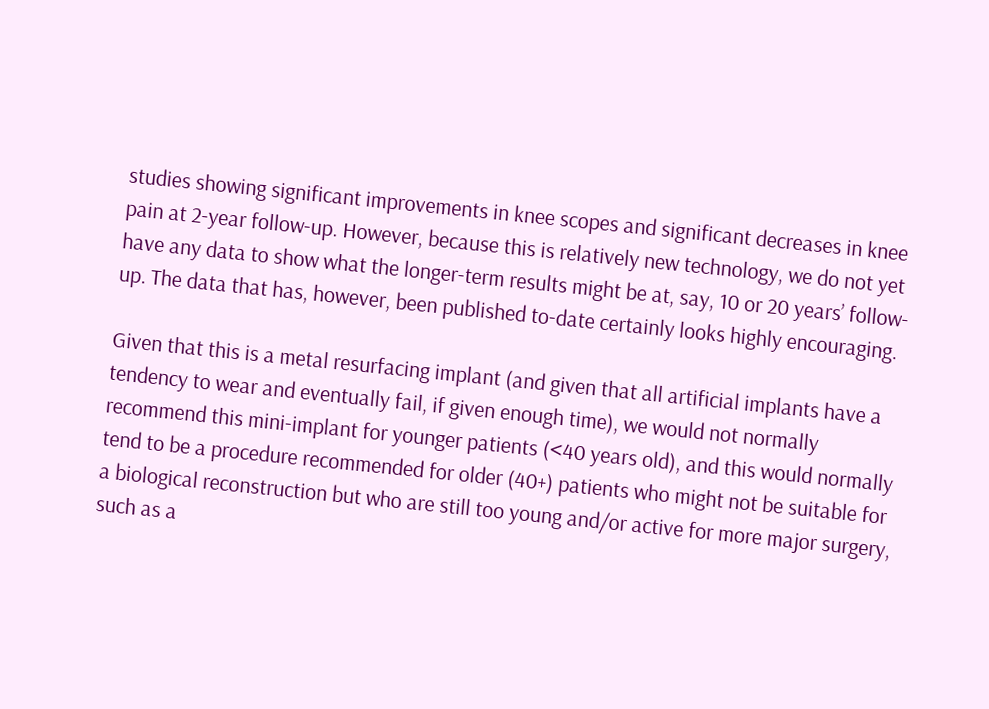studies showing significant improvements in knee scopes and significant decreases in knee pain at 2-year follow-up. However, because this is relatively new technology, we do not yet have any data to show what the longer-term results might be at, say, 10 or 20 years’ follow-up. The data that has, however, been published to-date certainly looks highly encouraging.

Given that this is a metal resurfacing implant (and given that all artificial implants have a tendency to wear and eventually fail, if given enough time), we would not normally recommend this mini-implant for younger patients (<40 years old), and this would normally tend to be a procedure recommended for older (40+) patients who might not be suitable for a biological reconstruction but who are still too young and/or active for more major surgery, such as a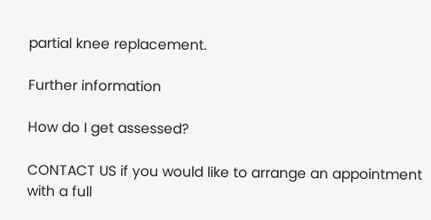partial knee replacement.

Further information

How do I get assessed?

CONTACT US if you would like to arrange an appointment with a full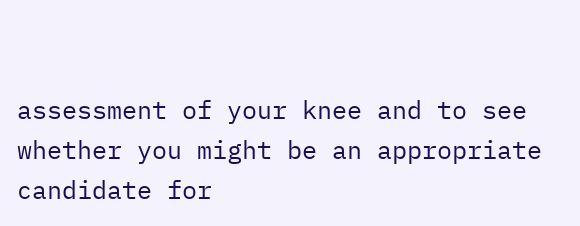assessment of your knee and to see whether you might be an appropriate candidate for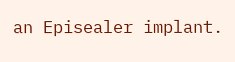an Episealer implant.